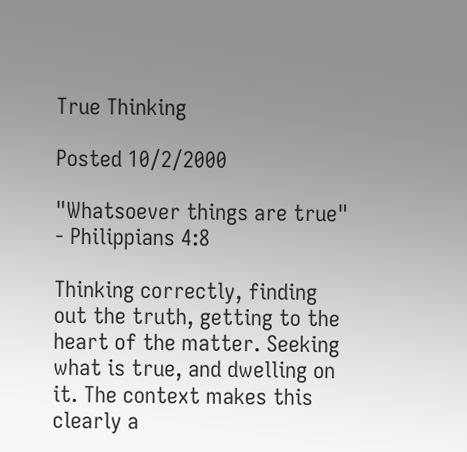True Thinking

Posted 10/2/2000

"Whatsoever things are true" - Philippians 4:8

Thinking correctly, finding out the truth, getting to the heart of the matter. Seeking what is true, and dwelling on it. The context makes this clearly a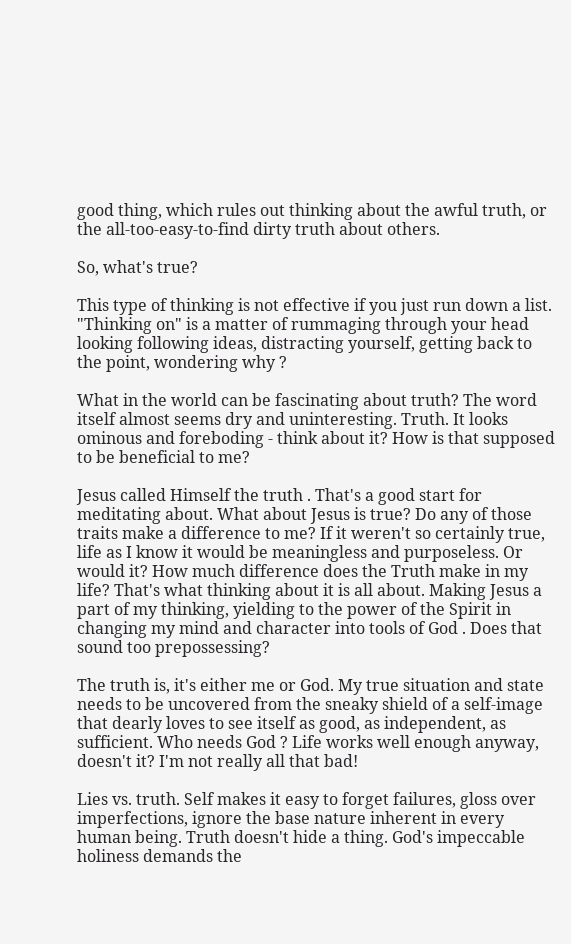good thing, which rules out thinking about the awful truth, or the all-too-easy-to-find dirty truth about others.

So, what's true?

This type of thinking is not effective if you just run down a list. "Thinking on" is a matter of rummaging through your head looking following ideas, distracting yourself, getting back to the point, wondering why ?

What in the world can be fascinating about truth? The word itself almost seems dry and uninteresting. Truth. It looks ominous and foreboding - think about it? How is that supposed to be beneficial to me?

Jesus called Himself the truth . That's a good start for meditating about. What about Jesus is true? Do any of those traits make a difference to me? If it weren't so certainly true, life as I know it would be meaningless and purposeless. Or would it? How much difference does the Truth make in my life? That's what thinking about it is all about. Making Jesus a part of my thinking, yielding to the power of the Spirit in changing my mind and character into tools of God . Does that sound too prepossessing?

The truth is, it's either me or God. My true situation and state needs to be uncovered from the sneaky shield of a self-image that dearly loves to see itself as good, as independent, as sufficient. Who needs God ? Life works well enough anyway, doesn't it? I'm not really all that bad!

Lies vs. truth. Self makes it easy to forget failures, gloss over imperfections, ignore the base nature inherent in every human being. Truth doesn't hide a thing. God's impeccable holiness demands the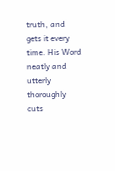truth, and gets it every time. His Word neatly and utterly thoroughly cuts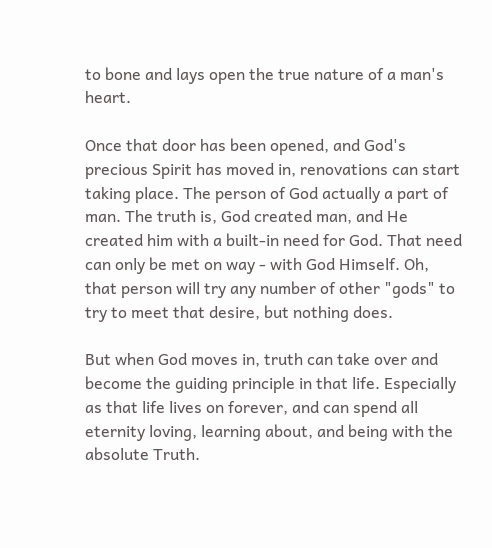to bone and lays open the true nature of a man's heart.

Once that door has been opened, and God's precious Spirit has moved in, renovations can start taking place. The person of God actually a part of man. The truth is, God created man, and He created him with a built-in need for God. That need can only be met on way - with God Himself. Oh, that person will try any number of other "gods" to try to meet that desire, but nothing does.

But when God moves in, truth can take over and become the guiding principle in that life. Especially as that life lives on forever, and can spend all eternity loving, learning about, and being with the absolute Truth.